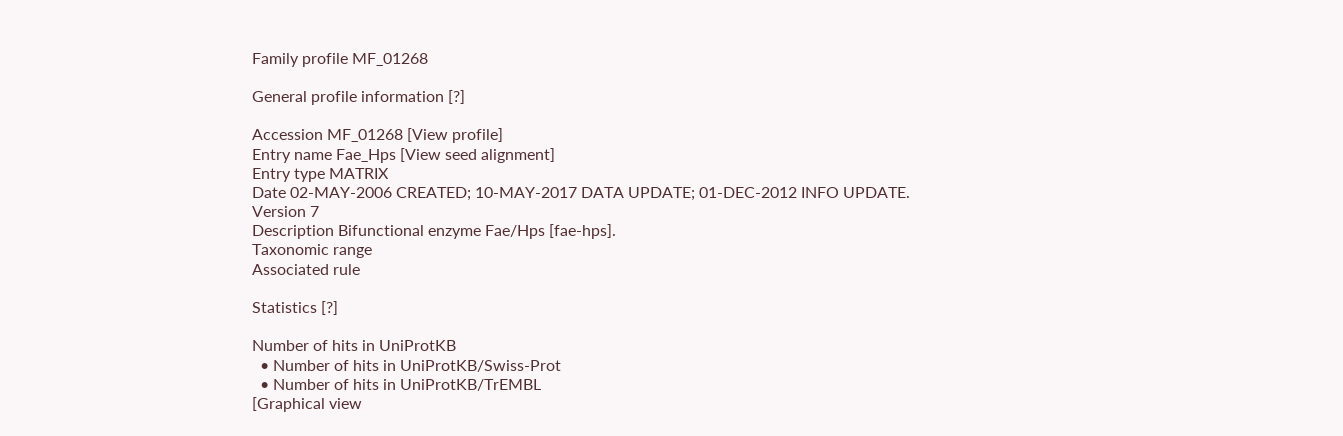Family profile MF_01268

General profile information [?]

Accession MF_01268 [View profile]
Entry name Fae_Hps [View seed alignment]
Entry type MATRIX
Date 02-MAY-2006 CREATED; 10-MAY-2017 DATA UPDATE; 01-DEC-2012 INFO UPDATE.
Version 7
Description Bifunctional enzyme Fae/Hps [fae-hps].
Taxonomic range
Associated rule

Statistics [?]

Number of hits in UniProtKB
  • Number of hits in UniProtKB/Swiss-Prot
  • Number of hits in UniProtKB/TrEMBL
[Graphical view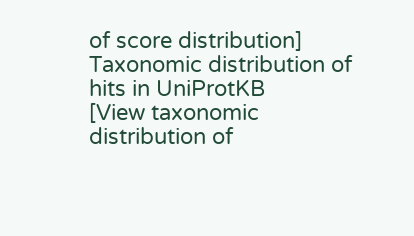of score distribution]
Taxonomic distribution of hits in UniProtKB
[View taxonomic distribution of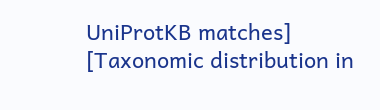UniProtKB matches]
[Taxonomic distribution in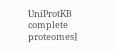UniProtKB complete proteomes]